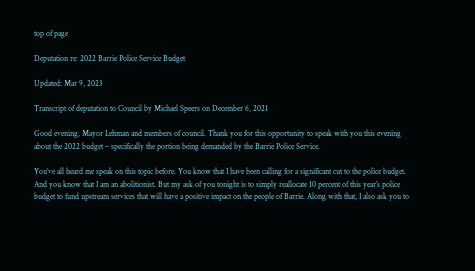top of page

Deputation re: 2022 Barrie Police Service Budget

Updated: Mar 9, 2023

Transcript of deputation to Council by Michael Speers on December 6, 2021

Good evening, Mayor Lehman and members of council. Thank you for this opportunity to speak with you this evening about the 2022 budget – specifically the portion being demanded by the Barrie Police Service.

You’ve all heard me speak on this topic before. You know that I have been calling for a significant cut to the police budget. And you know that I am an abolitionist. But my ask of you tonight is to simply reallocate 10 percent of this year’s police budget to fund upstream services that will have a positive impact on the people of Barrie. Along with that, I also ask you to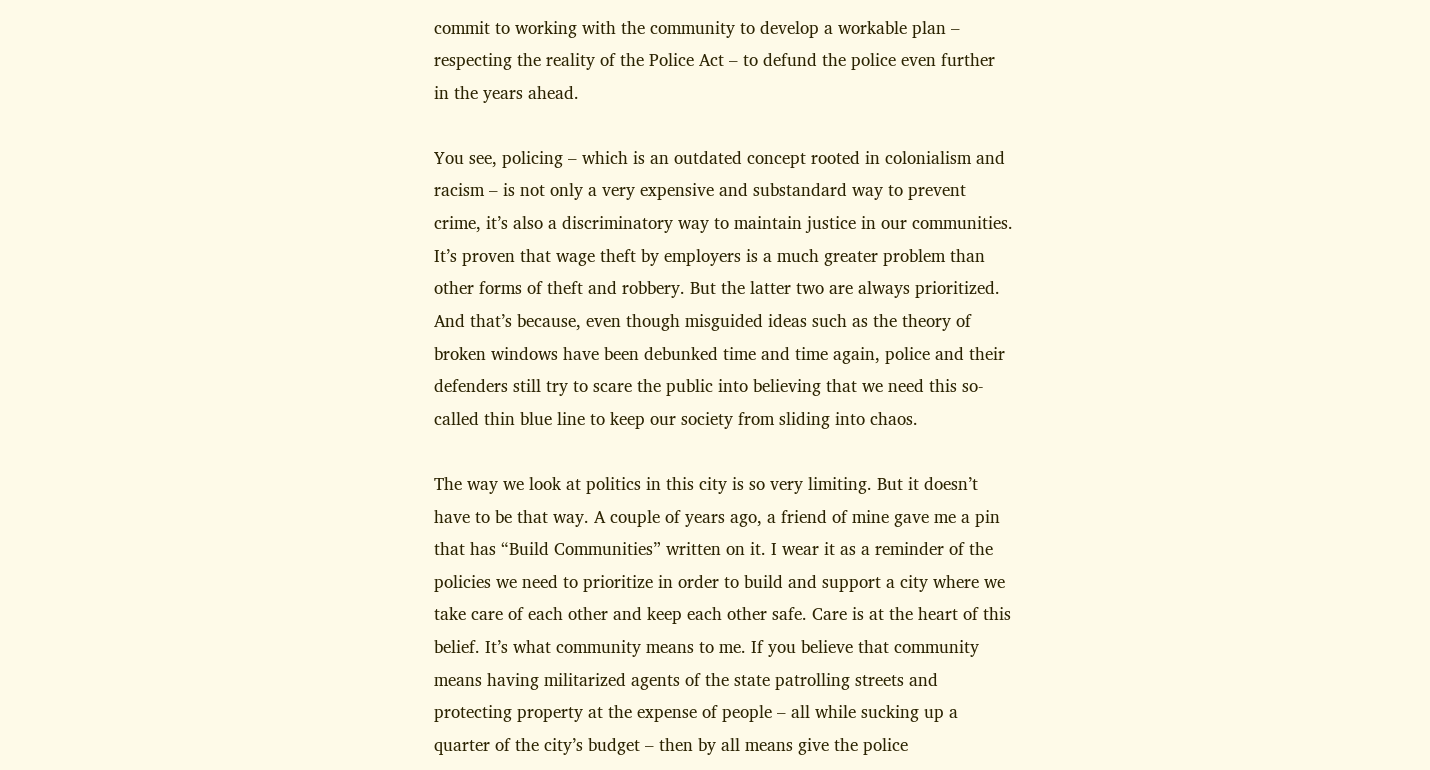commit to working with the community to develop a workable plan – respecting the reality of the Police Act – to defund the police even further in the years ahead.

You see, policing – which is an outdated concept rooted in colonialism and racism – is not only a very expensive and substandard way to prevent crime, it’s also a discriminatory way to maintain justice in our communities. It’s proven that wage theft by employers is a much greater problem than other forms of theft and robbery. But the latter two are always prioritized. And that’s because, even though misguided ideas such as the theory of broken windows have been debunked time and time again, police and their defenders still try to scare the public into believing that we need this so-called thin blue line to keep our society from sliding into chaos.

The way we look at politics in this city is so very limiting. But it doesn’t have to be that way. A couple of years ago, a friend of mine gave me a pin that has “Build Communities” written on it. I wear it as a reminder of the policies we need to prioritize in order to build and support a city where we take care of each other and keep each other safe. Care is at the heart of this belief. It’s what community means to me. If you believe that community means having militarized agents of the state patrolling streets and protecting property at the expense of people – all while sucking up a quarter of the city’s budget – then by all means give the police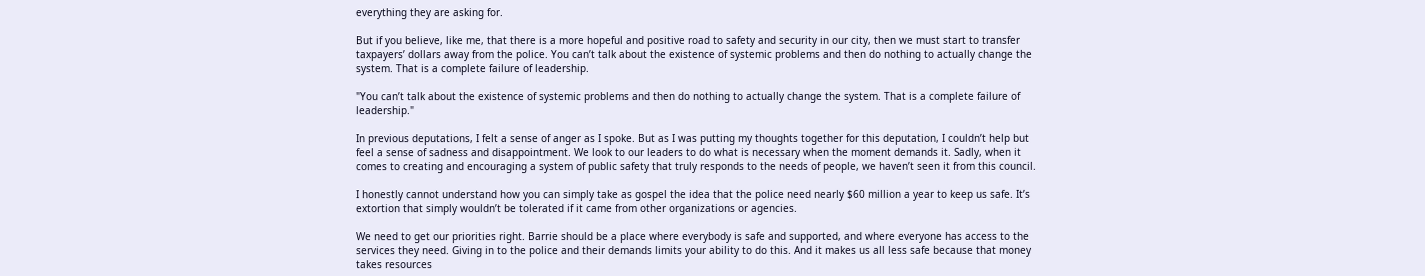everything they are asking for.

But if you believe, like me, that there is a more hopeful and positive road to safety and security in our city, then we must start to transfer taxpayers’ dollars away from the police. You can’t talk about the existence of systemic problems and then do nothing to actually change the system. That is a complete failure of leadership.

"You can’t talk about the existence of systemic problems and then do nothing to actually change the system. That is a complete failure of leadership."

In previous deputations, I felt a sense of anger as I spoke. But as I was putting my thoughts together for this deputation, I couldn’t help but feel a sense of sadness and disappointment. We look to our leaders to do what is necessary when the moment demands it. Sadly, when it comes to creating and encouraging a system of public safety that truly responds to the needs of people, we haven’t seen it from this council.

I honestly cannot understand how you can simply take as gospel the idea that the police need nearly $60 million a year to keep us safe. It’s extortion that simply wouldn’t be tolerated if it came from other organizations or agencies.

We need to get our priorities right. Barrie should be a place where everybody is safe and supported, and where everyone has access to the services they need. Giving in to the police and their demands limits your ability to do this. And it makes us all less safe because that money takes resources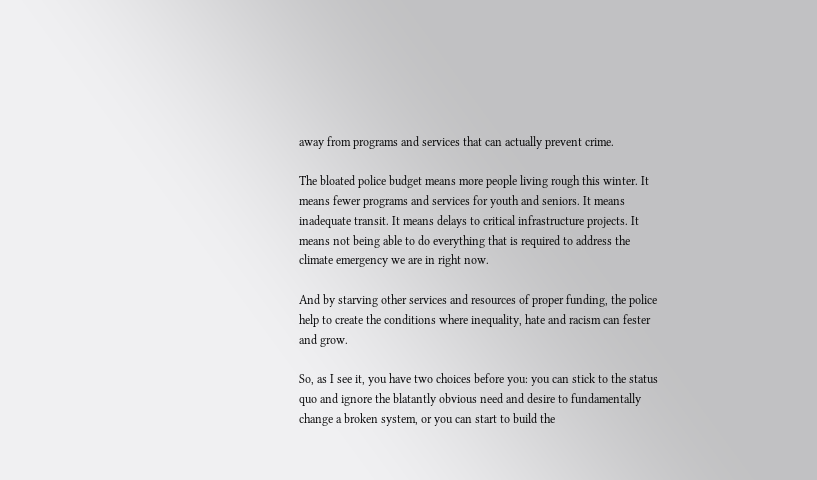away from programs and services that can actually prevent crime.

The bloated police budget means more people living rough this winter. It means fewer programs and services for youth and seniors. It means inadequate transit. It means delays to critical infrastructure projects. It means not being able to do everything that is required to address the climate emergency we are in right now.

And by starving other services and resources of proper funding, the police help to create the conditions where inequality, hate and racism can fester and grow.

So, as I see it, you have two choices before you: you can stick to the status quo and ignore the blatantly obvious need and desire to fundamentally change a broken system, or you can start to build the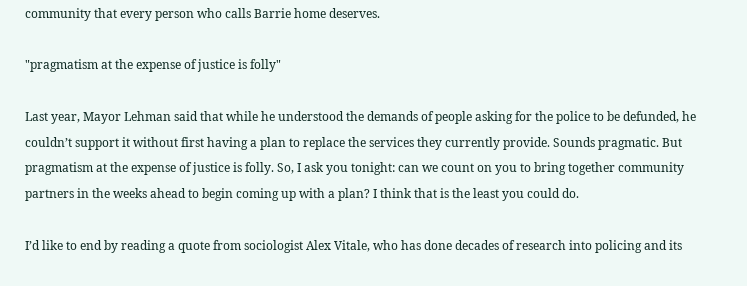community that every person who calls Barrie home deserves.

"pragmatism at the expense of justice is folly"

Last year, Mayor Lehman said that while he understood the demands of people asking for the police to be defunded, he couldn’t support it without first having a plan to replace the services they currently provide. Sounds pragmatic. But pragmatism at the expense of justice is folly. So, I ask you tonight: can we count on you to bring together community partners in the weeks ahead to begin coming up with a plan? I think that is the least you could do.

I’d like to end by reading a quote from sociologist Alex Vitale, who has done decades of research into policing and its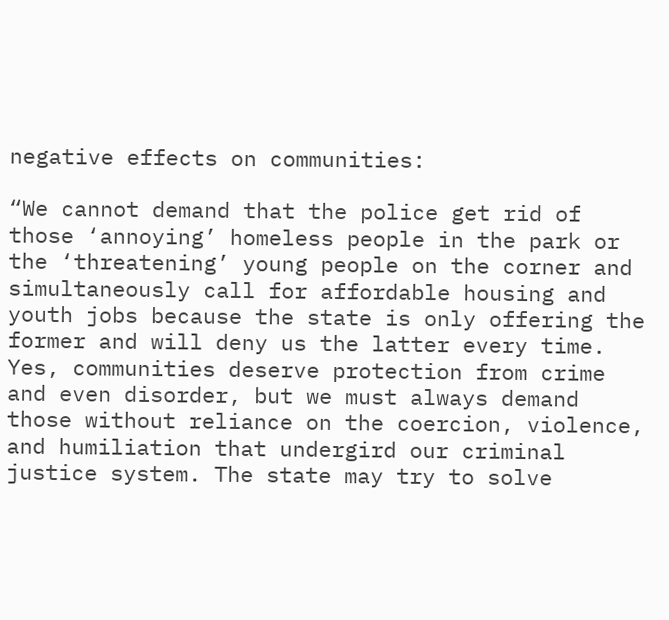negative effects on communities:

“We cannot demand that the police get rid of those ‘annoying’ homeless people in the park or the ‘threatening’ young people on the corner and simultaneously call for affordable housing and youth jobs because the state is only offering the former and will deny us the latter every time. Yes, communities deserve protection from crime and even disorder, but we must always demand those without reliance on the coercion, violence, and humiliation that undergird our criminal justice system. The state may try to solve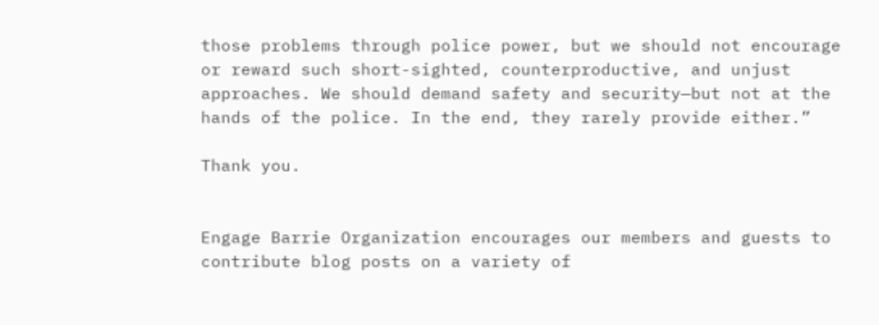those problems through police power, but we should not encourage or reward such short-sighted, counterproductive, and unjust approaches. We should demand safety and security—but not at the hands of the police. In the end, they rarely provide either.”

Thank you.


Engage Barrie Organization encourages our members and guests to contribute blog posts on a variety of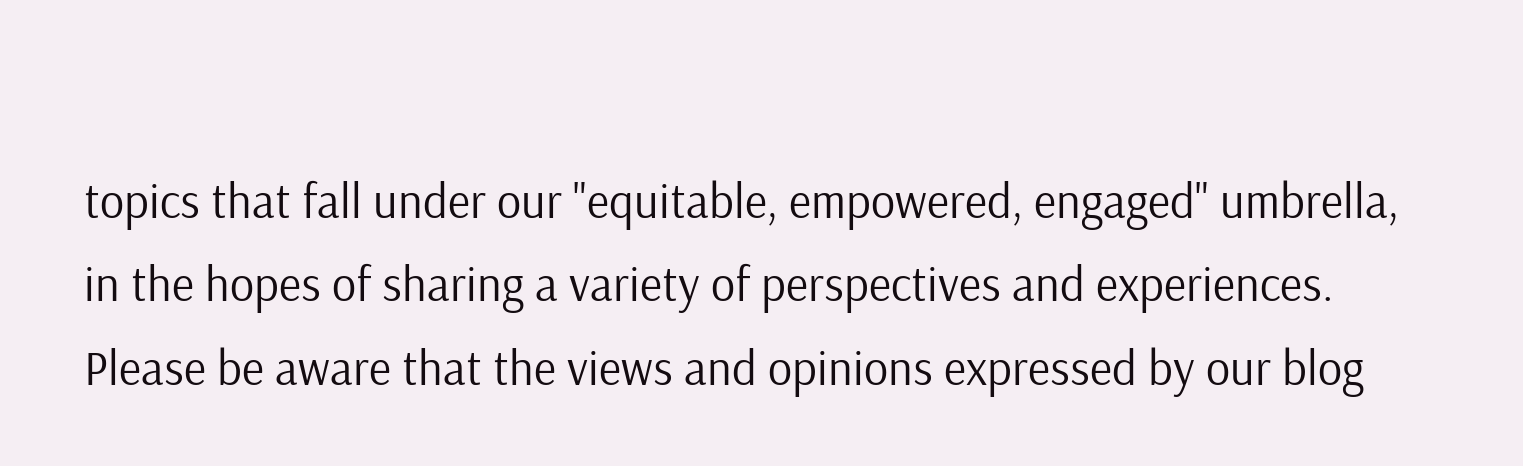topics that fall under our "equitable, empowered, engaged" umbrella, in the hopes of sharing a variety of perspectives and experiences. Please be aware that the views and opinions expressed by our blog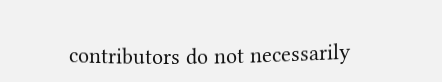contributors do not necessarily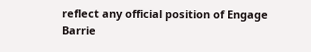reflect any official position of Engage Barrie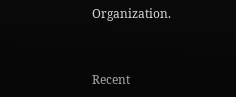Organization.


Recent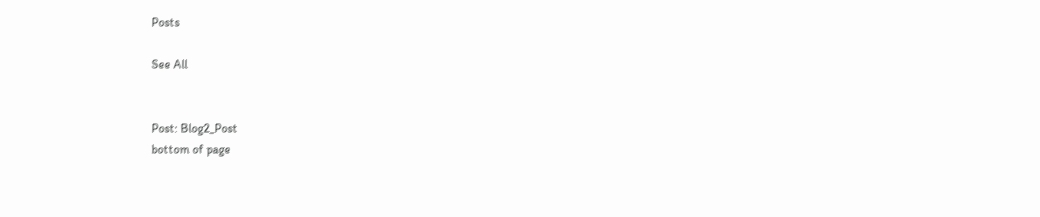Posts

See All


Post: Blog2_Post
bottom of page